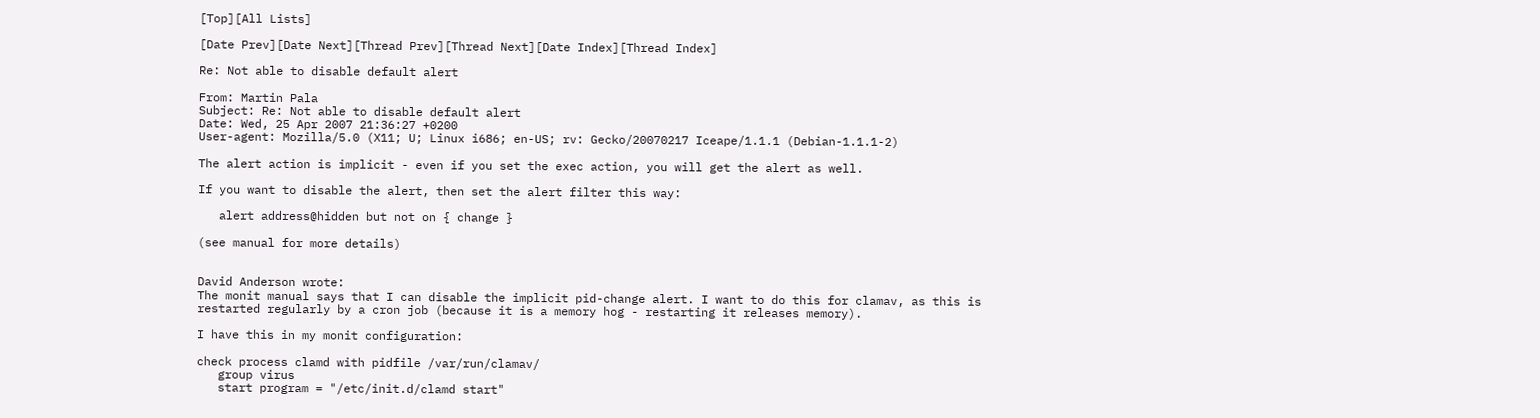[Top][All Lists]

[Date Prev][Date Next][Thread Prev][Thread Next][Date Index][Thread Index]

Re: Not able to disable default alert

From: Martin Pala
Subject: Re: Not able to disable default alert
Date: Wed, 25 Apr 2007 21:36:27 +0200
User-agent: Mozilla/5.0 (X11; U; Linux i686; en-US; rv: Gecko/20070217 Iceape/1.1.1 (Debian-1.1.1-2)

The alert action is implicit - even if you set the exec action, you will get the alert as well.

If you want to disable the alert, then set the alert filter this way:

   alert address@hidden but not on { change }

(see manual for more details)


David Anderson wrote:
The monit manual says that I can disable the implicit pid-change alert. I want to do this for clamav, as this is restarted regularly by a cron job (because it is a memory hog - restarting it releases memory).

I have this in my monit configuration:

check process clamd with pidfile /var/run/clamav/
   group virus
   start program = "/etc/init.d/clamd start"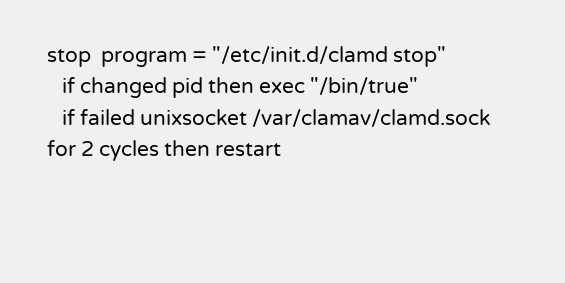stop  program = "/etc/init.d/clamd stop"
   if changed pid then exec "/bin/true"
   if failed unixsocket /var/clamav/clamd.sock for 2 cycles then restart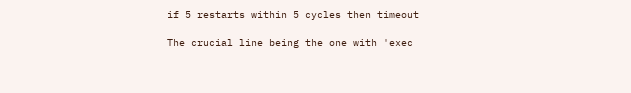if 5 restarts within 5 cycles then timeout

The crucial line being the one with 'exec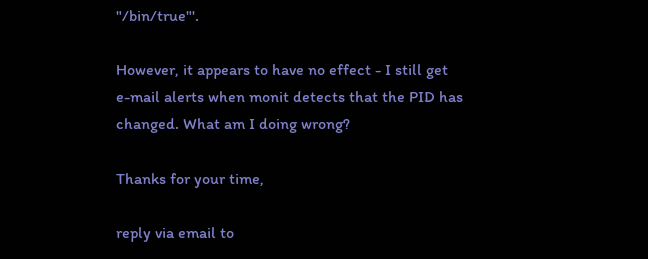"/bin/true"'.

However, it appears to have no effect - I still get e-mail alerts when monit detects that the PID has changed. What am I doing wrong?

Thanks for your time,

reply via email to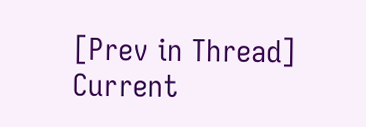[Prev in Thread] Current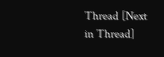Thread [Next in Thread]